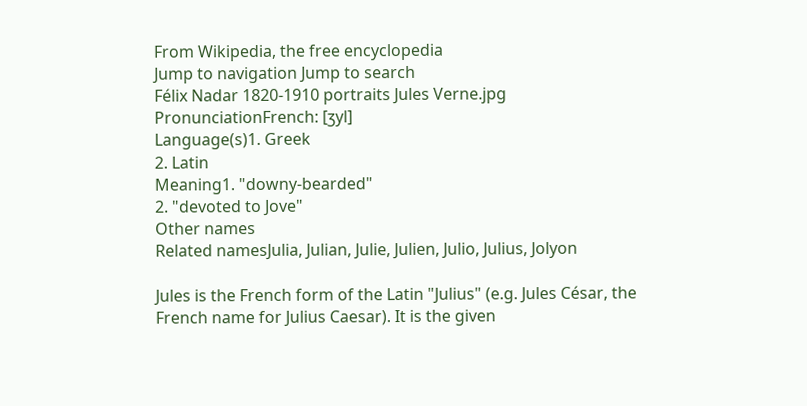From Wikipedia, the free encyclopedia
Jump to navigation Jump to search
Félix Nadar 1820-1910 portraits Jules Verne.jpg
PronunciationFrench: [ʒyl]
Language(s)1. Greek
2. Latin
Meaning1. "downy-bearded"
2. "devoted to Jove"
Other names
Related namesJulia, Julian, Julie, Julien, Julio, Julius, Jolyon

Jules is the French form of the Latin "Julius" (e.g. Jules César, the French name for Julius Caesar). It is the given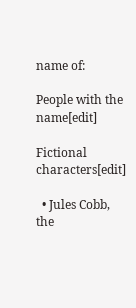name of:

People with the name[edit]

Fictional characters[edit]

  • Jules Cobb, the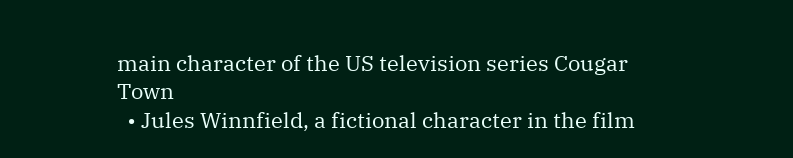main character of the US television series Cougar Town
  • Jules Winnfield, a fictional character in the film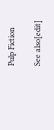Pulp Fiction

See also[edit]